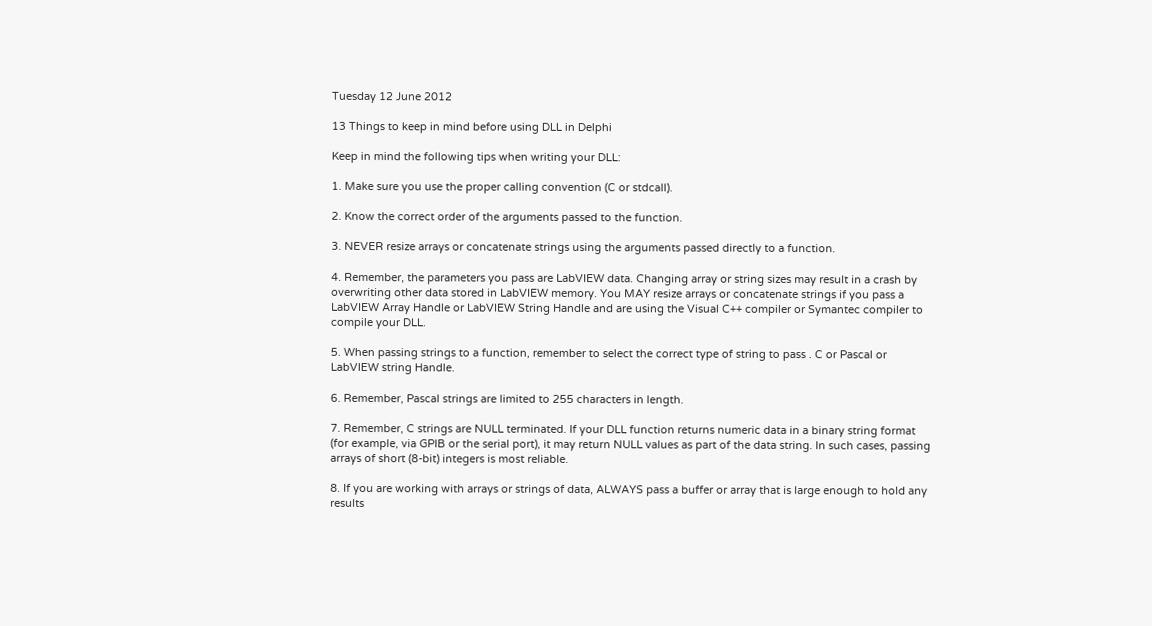Tuesday 12 June 2012

13 Things to keep in mind before using DLL in Delphi

Keep in mind the following tips when writing your DLL:

1. Make sure you use the proper calling convention (C or stdcall).

2. Know the correct order of the arguments passed to the function.

3. NEVER resize arrays or concatenate strings using the arguments passed directly to a function.

4. Remember, the parameters you pass are LabVIEW data. Changing array or string sizes may result in a crash by overwriting other data stored in LabVIEW memory. You MAY resize arrays or concatenate strings if you pass a LabVIEW Array Handle or LabVIEW String Handle and are using the Visual C++ compiler or Symantec compiler to compile your DLL.

5. When passing strings to a function, remember to select the correct type of string to pass . C or Pascal or LabVIEW string Handle.

6. Remember, Pascal strings are limited to 255 characters in length.

7. Remember, C strings are NULL terminated. If your DLL function returns numeric data in a binary string format (for example, via GPIB or the serial port), it may return NULL values as part of the data string. In such cases, passing arrays of short (8-bit) integers is most reliable.

8. If you are working with arrays or strings of data, ALWAYS pass a buffer or array that is large enough to hold any results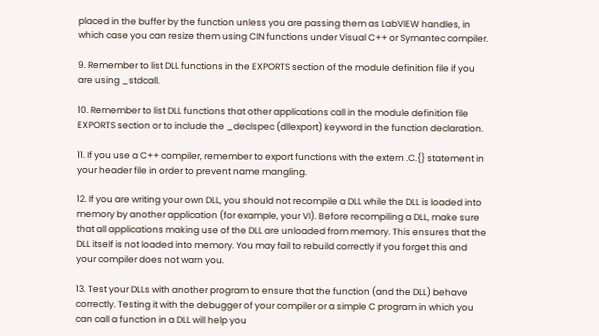placed in the buffer by the function unless you are passing them as LabVIEW handles, in which case you can resize them using CIN functions under Visual C++ or Symantec compiler.

9. Remember to list DLL functions in the EXPORTS section of the module definition file if you are using _stdcall.

10. Remember to list DLL functions that other applications call in the module definition file EXPORTS section or to include the _declspec (dllexport) keyword in the function declaration.

11. If you use a C++ compiler, remember to export functions with the extern .C.{} statement in your header file in order to prevent name mangling.

12. If you are writing your own DLL, you should not recompile a DLL while the DLL is loaded into memory by another application (for example, your VI). Before recompiling a DLL, make sure that all applications making use of the DLL are unloaded from memory. This ensures that the DLL itself is not loaded into memory. You may fail to rebuild correctly if you forget this and your compiler does not warn you.

13. Test your DLLs with another program to ensure that the function (and the DLL) behave correctly. Testing it with the debugger of your compiler or a simple C program in which you can call a function in a DLL will help you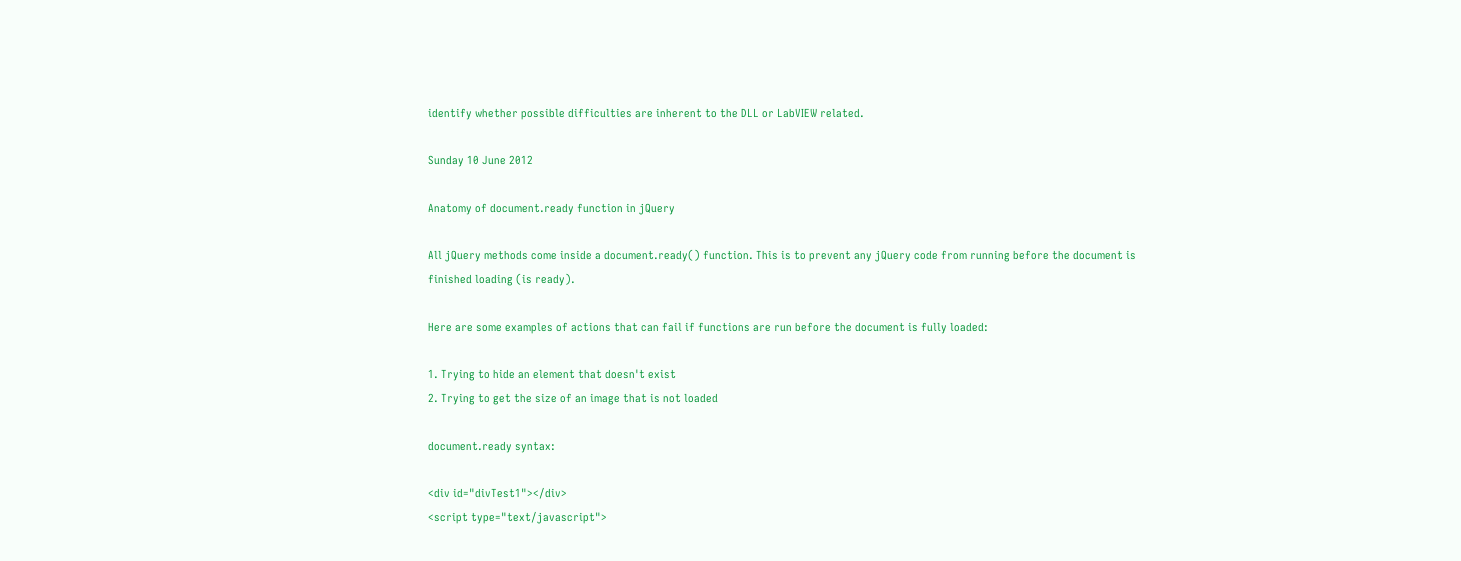identify whether possible difficulties are inherent to the DLL or LabVIEW related.

Sunday 10 June 2012

Anatomy of document.ready function in jQuery

All jQuery methods come inside a document.ready() function. This is to prevent any jQuery code from running before the document is finished loading (is ready).

Here are some examples of actions that can fail if functions are run before the document is fully loaded:

1. Trying to hide an element that doesn't exist
2. Trying to get the size of an image that is not loaded

document.ready syntax:

<div id="divTest1"></div>
<script type="text/javascript">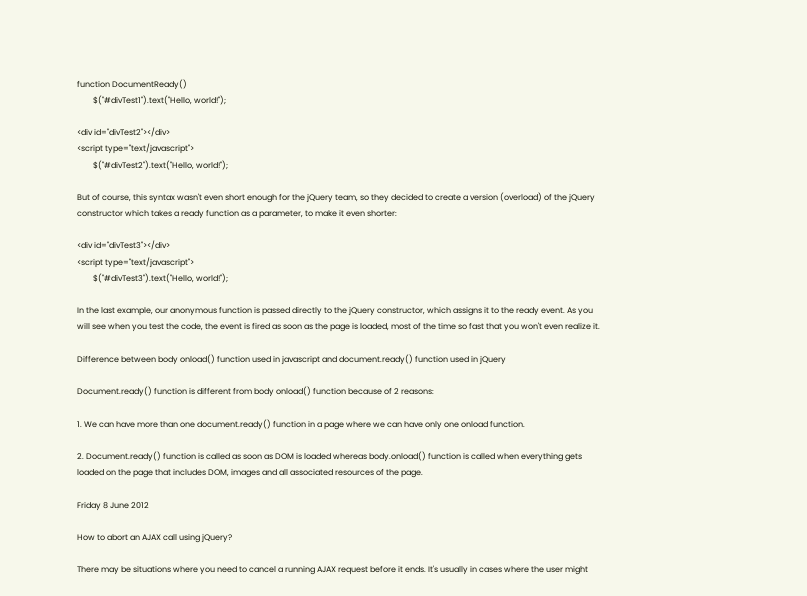function DocumentReady()
        $("#divTest1").text("Hello, world!");

<div id="divTest2"></div>
<script type="text/javascript">
        $("#divTest2").text("Hello, world!");

But of course, this syntax wasn't even short enough for the jQuery team, so they decided to create a version (overload) of the jQuery constructor which takes a ready function as a parameter, to make it even shorter:

<div id="divTest3"></div>
<script type="text/javascript">
        $("#divTest3").text("Hello, world!");

In the last example, our anonymous function is passed directly to the jQuery constructor, which assigns it to the ready event. As you will see when you test the code, the event is fired as soon as the page is loaded, most of the time so fast that you won't even realize it.

Difference between body onload() function used in javascript and document.ready() function used in jQuery

Document.ready() function is different from body onload() function because of 2 reasons:

1. We can have more than one document.ready() function in a page where we can have only one onload function.

2. Document.ready() function is called as soon as DOM is loaded whereas body.onload() function is called when everything gets loaded on the page that includes DOM, images and all associated resources of the page.

Friday 8 June 2012

How to abort an AJAX call using jQuery?

There may be situations where you need to cancel a running AJAX request before it ends. It's usually in cases where the user might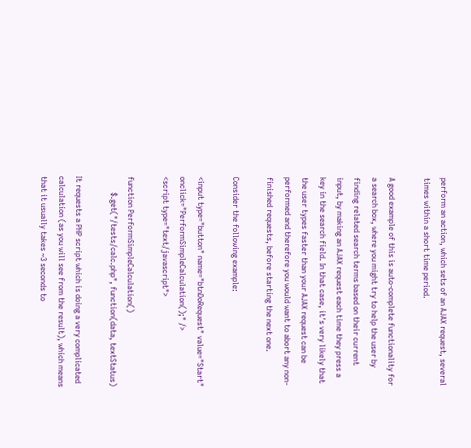perform an action, which sets of an AJAX request, several times within a short time period.

A good example of this is auto-complete functionality for a search box, where you might try to help the user by finding related search terms based on their current input, by making an AJAX request each time they press a key in the search field. In that case, it's very likely that the user types faster than your AJAX request can be performed and therefore you would want to abort any non-finished requests, before starting the next one.

Consider the following example:

<input type="button" name="btnDoRequest" value="Start" onclick="PerformSimpleCalculation();" />
<script type="text/javascript">

function PerformSimpleCalculation()
        $.get("/tests/calc.php", function(data, textStatus)

It requests a PHP script which is doing a very complicated calculation (as you will see from the result), which means that it usually takes ~3 seconds to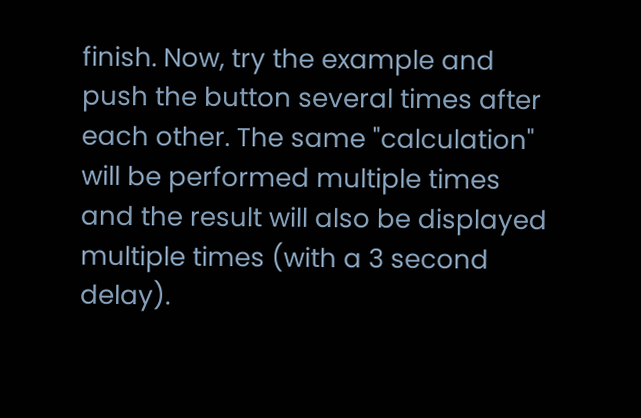finish. Now, try the example and push the button several times after each other. The same "calculation" will be performed multiple times and the result will also be displayed multiple times (with a 3 second delay).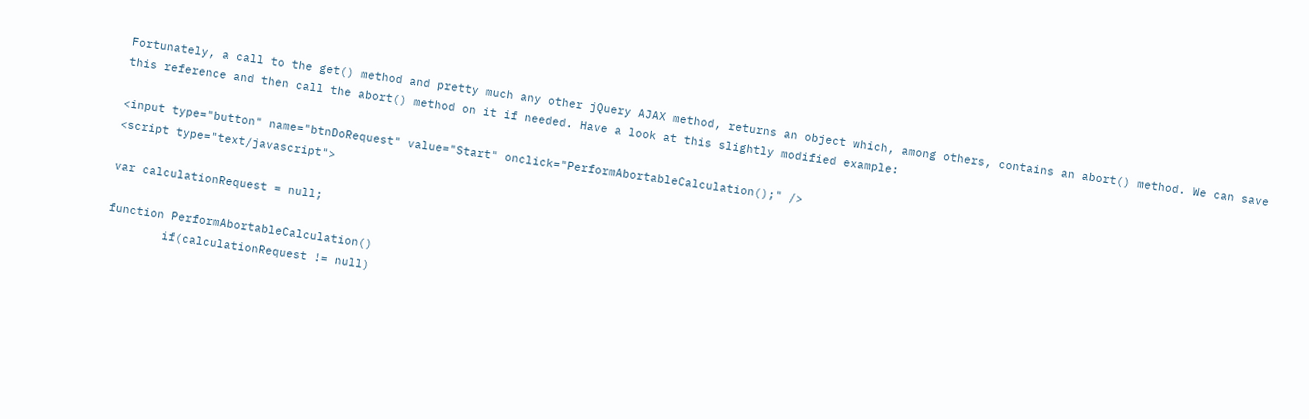Fortunately, a call to the get() method and pretty much any other jQuery AJAX method, returns an object which, among others, contains an abort() method. We can save this reference and then call the abort() method on it if needed. Have a look at this slightly modified example:

<input type="button" name="btnDoRequest" value="Start" onclick="PerformAbortableCalculation();" />
<script type="text/javascript">

var calculationRequest = null;

function PerformAbortableCalculation()
        if(calculationRequest != null)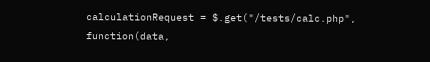calculationRequest = $.get("/tests/calc.php", function(data,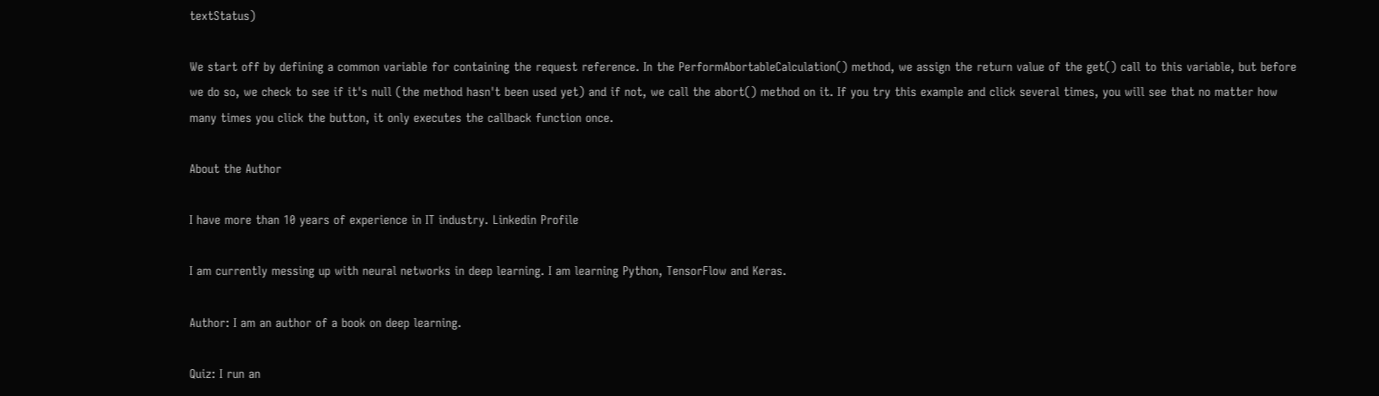textStatus)

We start off by defining a common variable for containing the request reference. In the PerformAbortableCalculation() method, we assign the return value of the get() call to this variable, but before we do so, we check to see if it's null (the method hasn't been used yet) and if not, we call the abort() method on it. If you try this example and click several times, you will see that no matter how many times you click the button, it only executes the callback function once.

About the Author

I have more than 10 years of experience in IT industry. Linkedin Profile

I am currently messing up with neural networks in deep learning. I am learning Python, TensorFlow and Keras.

Author: I am an author of a book on deep learning.

Quiz: I run an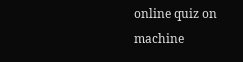online quiz on machine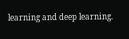learning and deep learning.